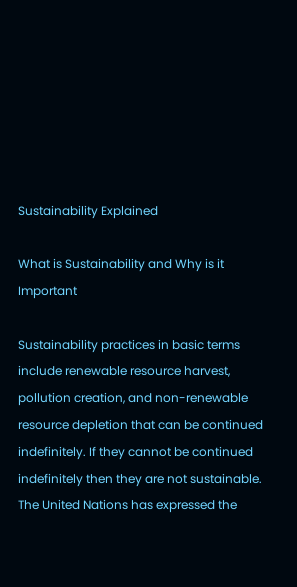Sustainability Explained

What is Sustainability and Why is it Important

Sustainability practices in basic terms include renewable resource harvest, pollution creation, and non-renewable resource depletion that can be continued indefinitely. If they cannot be continued indefinitely then they are not sustainable. The United Nations has expressed the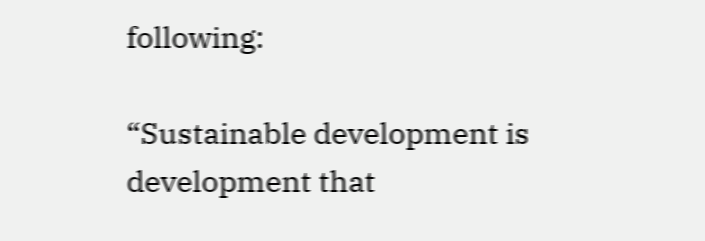following:

“Sustainable development is development that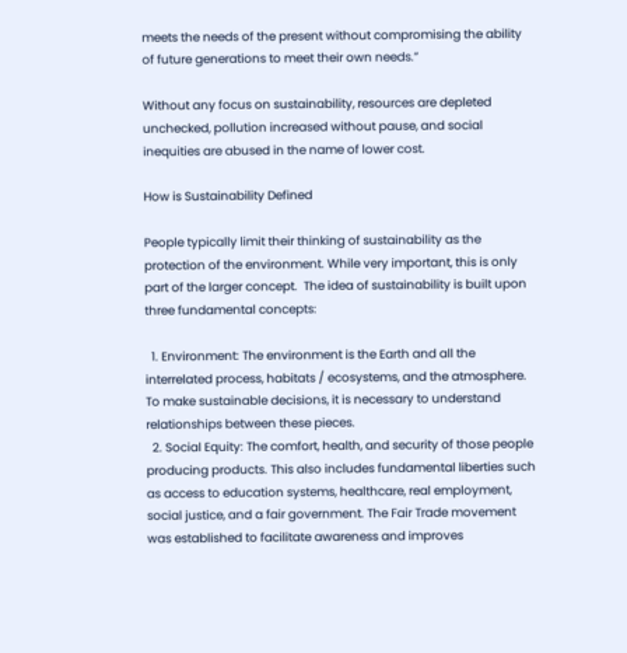meets the needs of the present without compromising the ability of future generations to meet their own needs.”

Without any focus on sustainability, resources are depleted unchecked, pollution increased without pause, and social inequities are abused in the name of lower cost.

How is Sustainability Defined

People typically limit their thinking of sustainability as the protection of the environment. While very important, this is only part of the larger concept.  The idea of sustainability is built upon three fundamental concepts:

  1. Environment: The environment is the Earth and all the interrelated process, habitats / ecosystems, and the atmosphere. To make sustainable decisions, it is necessary to understand relationships between these pieces.
  2. Social Equity: The comfort, health, and security of those people producing products. This also includes fundamental liberties such as access to education systems, healthcare, real employment, social justice, and a fair government. The Fair Trade movement was established to facilitate awareness and improves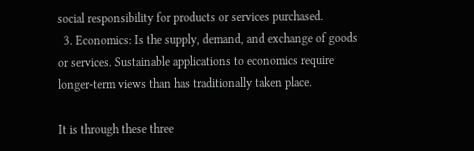social responsibility for products or services purchased.
  3. Economics: Is the supply, demand, and exchange of goods or services. Sustainable applications to economics require longer-term views than has traditionally taken place.

It is through these three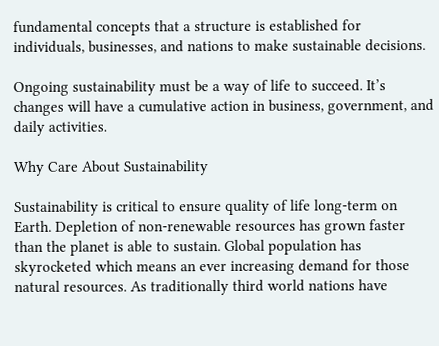fundamental concepts that a structure is established for individuals, businesses, and nations to make sustainable decisions.

Ongoing sustainability must be a way of life to succeed. It’s changes will have a cumulative action in business, government, and daily activities.

Why Care About Sustainability

Sustainability is critical to ensure quality of life long-term on Earth. Depletion of non-renewable resources has grown faster than the planet is able to sustain. Global population has skyrocketed which means an ever increasing demand for those natural resources. As traditionally third world nations have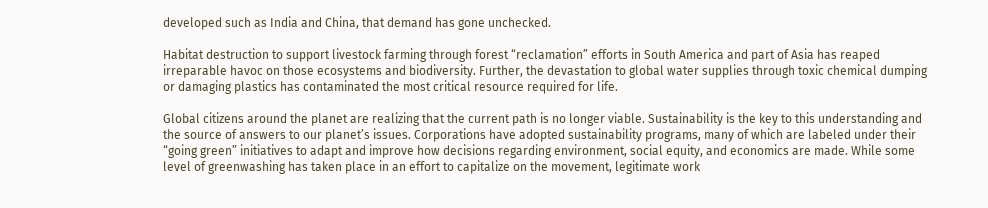developed such as India and China, that demand has gone unchecked.

Habitat destruction to support livestock farming through forest “reclamation” efforts in South America and part of Asia has reaped irreparable havoc on those ecosystems and biodiversity. Further, the devastation to global water supplies through toxic chemical dumping or damaging plastics has contaminated the most critical resource required for life.

Global citizens around the planet are realizing that the current path is no longer viable. Sustainability is the key to this understanding and the source of answers to our planet’s issues. Corporations have adopted sustainability programs, many of which are labeled under their “going green” initiatives to adapt and improve how decisions regarding environment, social equity, and economics are made. While some level of greenwashing has taken place in an effort to capitalize on the movement, legitimate work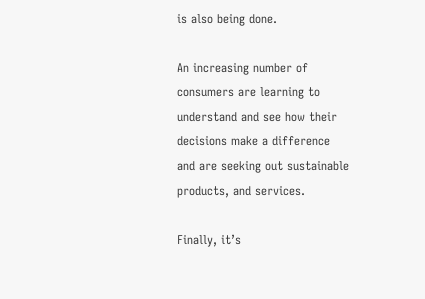is also being done.

An increasing number of consumers are learning to understand and see how their decisions make a difference and are seeking out sustainable products, and services.

Finally, it’s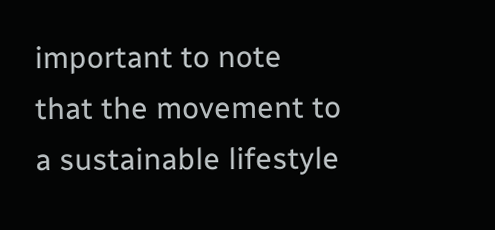important to note that the movement to a sustainable lifestyle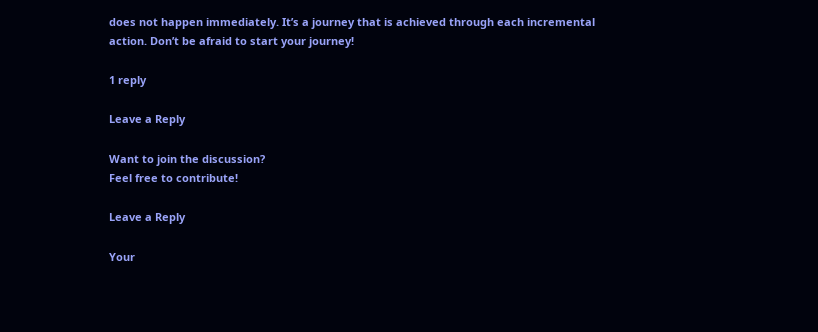does not happen immediately. It’s a journey that is achieved through each incremental action. Don’t be afraid to start your journey!

1 reply

Leave a Reply

Want to join the discussion?
Feel free to contribute!

Leave a Reply

Your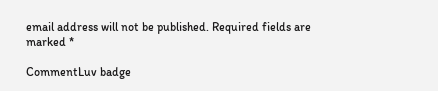email address will not be published. Required fields are marked *

CommentLuv badge